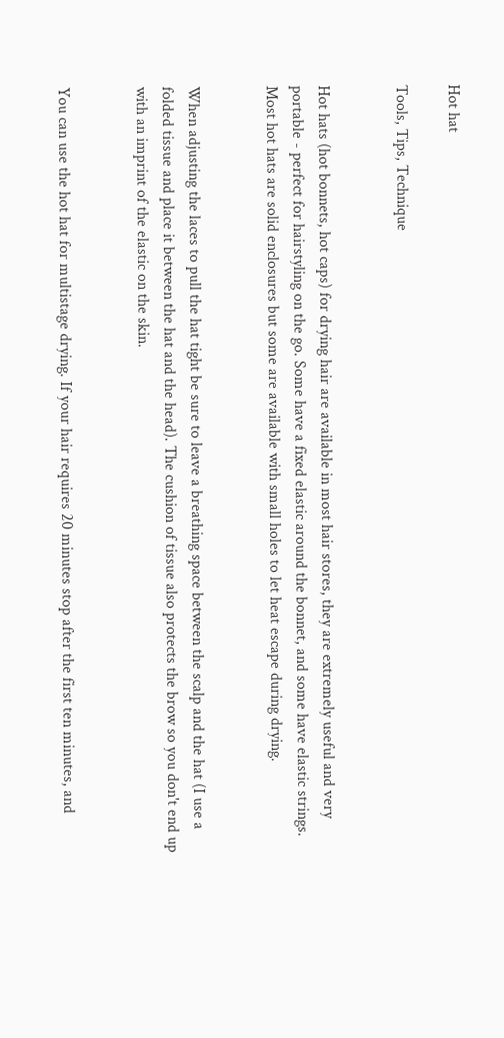Hot hat

Tools, Tips, Technique


Hot hats (hot bonnets, hot caps) for drying hair are available in most hair stores, they are extremely useful and very portable - perfect for hairstyling on the go. Some have a fixed elastic around the bonnet, and some have elastic strings. Most hot hats are solid enclosures but some are available with small holes to let heat escape during drying.


When adjusting the laces to pull the hat tight be sure to leave a breathing space between the scalp and the hat (I use a folded tissue and place it between the hat and the head). The cushion of tissue also protects the brow so you don't end up with an imprint of the elastic on the skin.


You can use the hot hat for multistage drying. If your hair requires 20 minutes stop after the first ten minutes, and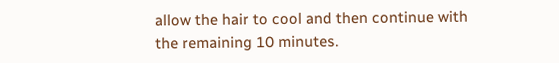allow the hair to cool and then continue with the remaining 10 minutes.